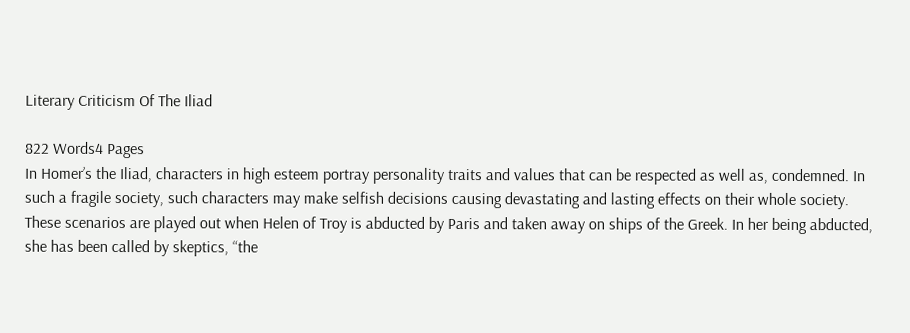Literary Criticism Of The Iliad

822 Words4 Pages
In Homer’s the Iliad, characters in high esteem portray personality traits and values that can be respected as well as, condemned. In such a fragile society, such characters may make selfish decisions causing devastating and lasting effects on their whole society. These scenarios are played out when Helen of Troy is abducted by Paris and taken away on ships of the Greek. In her being abducted, she has been called by skeptics, “the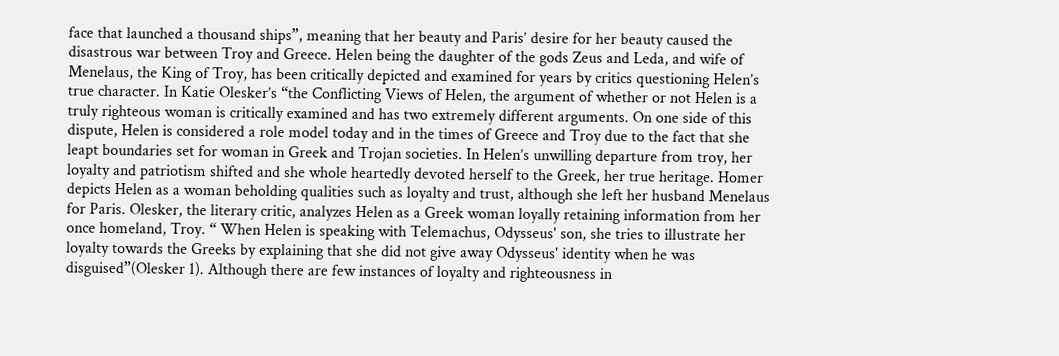face that launched a thousand ships”, meaning that her beauty and Paris’ desire for her beauty caused the disastrous war between Troy and Greece. Helen being the daughter of the gods Zeus and Leda, and wife of Menelaus, the King of Troy, has been critically depicted and examined for years by critics questioning Helen’s true character. In Katie Olesker’s “the Conflicting Views of Helen, the argument of whether or not Helen is a truly righteous woman is critically examined and has two extremely different arguments. On one side of this dispute, Helen is considered a role model today and in the times of Greece and Troy due to the fact that she leapt boundaries set for woman in Greek and Trojan societies. In Helen’s unwilling departure from troy, her loyalty and patriotism shifted and she whole heartedly devoted herself to the Greek, her true heritage. Homer depicts Helen as a woman beholding qualities such as loyalty and trust, although she left her husband Menelaus for Paris. Olesker, the literary critic, analyzes Helen as a Greek woman loyally retaining information from her once homeland, Troy. “ When Helen is speaking with Telemachus, Odysseus' son, she tries to illustrate her loyalty towards the Greeks by explaining that she did not give away Odysseus' identity when he was disguised”(Olesker 1). Although there are few instances of loyalty and righteousness in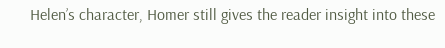Helen’s character, Homer still gives the reader insight into these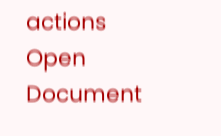actions
Open Document